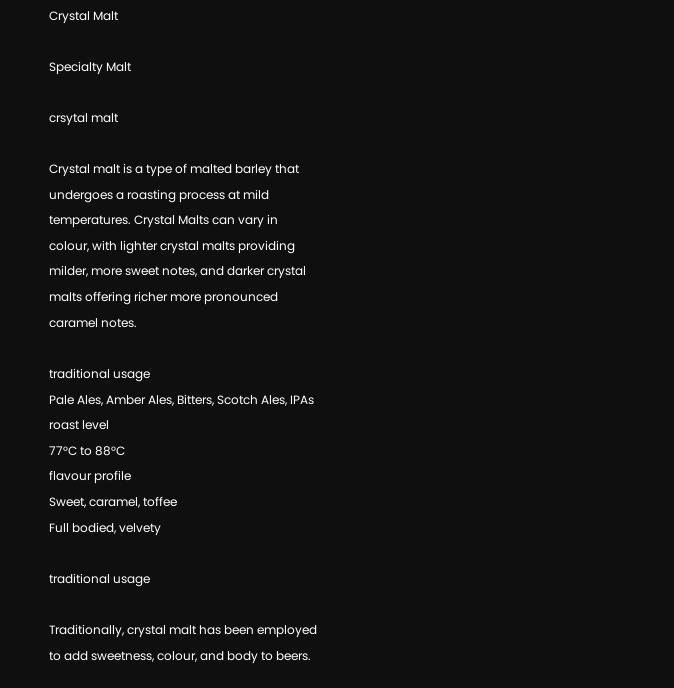Crystal Malt

Specialty Malt

crsytal malt

Crystal malt is a type of malted barley that undergoes a roasting process at mild temperatures. Crystal Malts can vary in colour, with lighter crystal malts providing milder, more sweet notes, and darker crystal malts offering richer more pronounced caramel notes.

traditional usage
Pale Ales, Amber Ales, Bitters, Scotch Ales, IPAs
roast level
77°C to 88°C
flavour profile
Sweet, caramel, toffee
Full bodied, velvety

traditional usage

Traditionally, crystal malt has been employed to add sweetness, colour, and body to beers.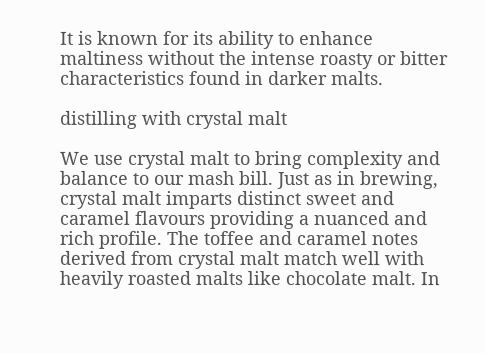It is known for its ability to enhance maltiness without the intense roasty or bitter characteristics found in darker malts.

distilling with crystal malt

We use crystal malt to bring complexity and balance to our mash bill. Just as in brewing, crystal malt imparts distinct sweet and caramel flavours providing a nuanced and rich profile. The toffee and caramel notes derived from crystal malt match well with heavily roasted malts like chocolate malt. In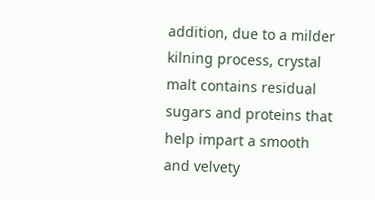addition, due to a milder kilning process, crystal malt contains residual sugars and proteins that help impart a smooth and velvety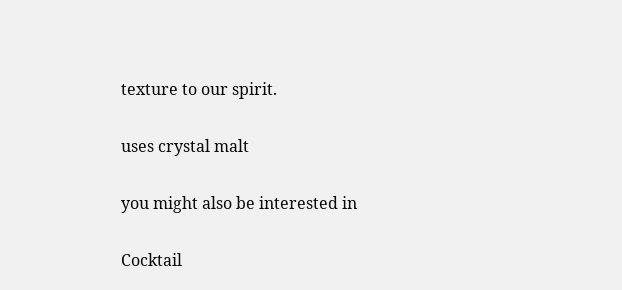texture to our spirit.

uses crystal malt

you might also be interested in

Cocktail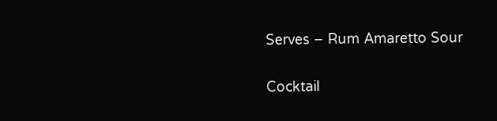Serves – Rum Amaretto Sour

Cocktail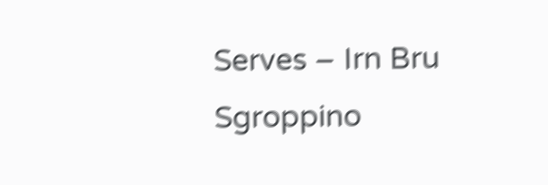Serves – Irn Bru Sgroppino